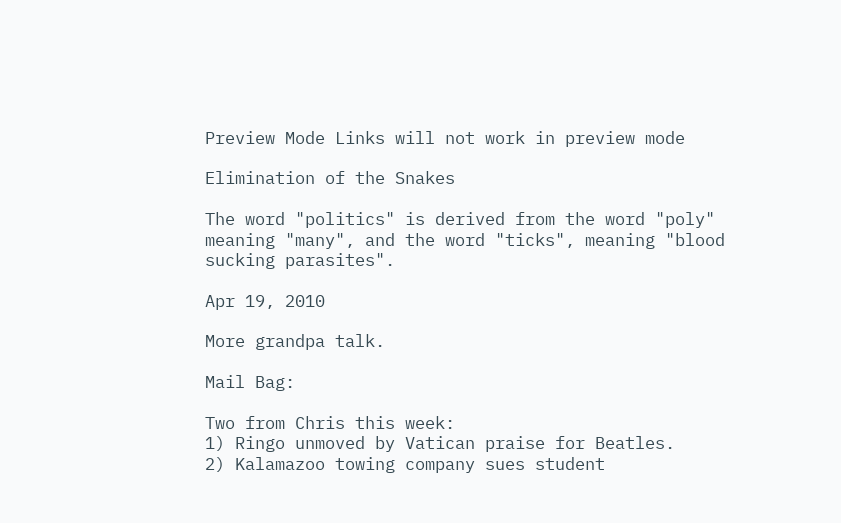Preview Mode Links will not work in preview mode

Elimination of the Snakes

The word "politics" is derived from the word "poly" meaning "many", and the word "ticks", meaning "blood sucking parasites".

Apr 19, 2010

More grandpa talk.

Mail Bag:

Two from Chris this week:
1) Ringo unmoved by Vatican praise for Beatles.
2) Kalamazoo towing company sues student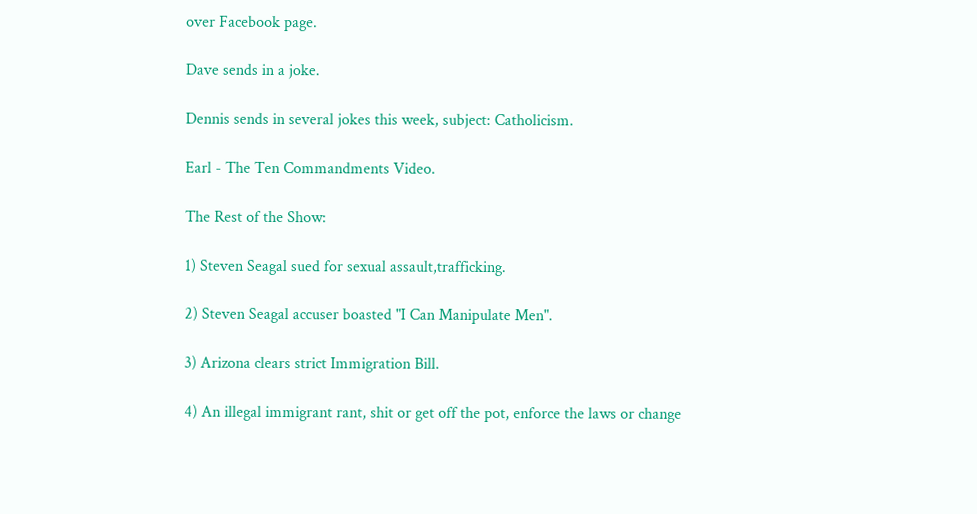over Facebook page.

Dave sends in a joke.

Dennis sends in several jokes this week, subject: Catholicism.

Earl - The Ten Commandments Video.

The Rest of the Show:

1) Steven Seagal sued for sexual assault,trafficking.

2) Steven Seagal accuser boasted "I Can Manipulate Men".

3) Arizona clears strict Immigration Bill.

4) An illegal immigrant rant, shit or get off the pot, enforce the laws or change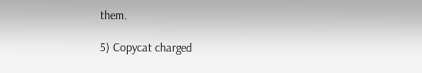them.

5) Copycat charged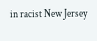in racist New Jersey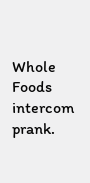Whole Foods intercom prank.